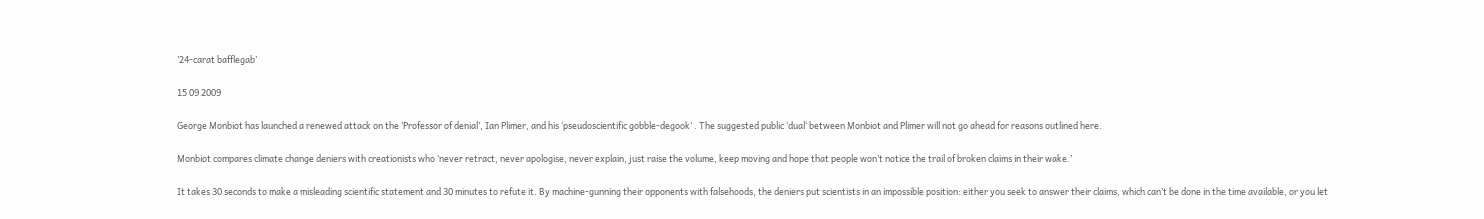’24-carat bafflegab’

15 09 2009

George Monbiot has launched a renewed attack on the ‘Professor of denial’, Ian Plimer, and his ‘pseudoscientific gobble-degook’ . The suggested public ‘dual‘ between Monbiot and Plimer will not go ahead for reasons outlined here.

Monbiot compares climate change deniers with creationists who ‘never retract, never apologise, never explain, just raise the volume, keep moving and hope that people won’t notice the trail of broken claims in their wake.’

It takes 30 seconds to make a misleading scientific statement and 30 minutes to refute it. By machine-gunning their opponents with falsehoods, the deniers put scientists in an impossible position: either you seek to answer their claims, which can’t be done in the time available, or you let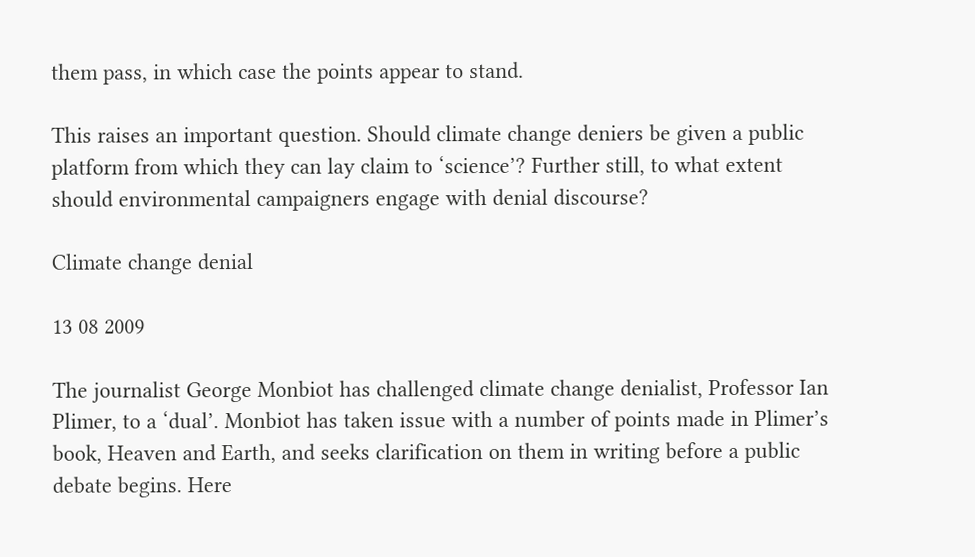them pass, in which case the points appear to stand.

This raises an important question. Should climate change deniers be given a public platform from which they can lay claim to ‘science’? Further still, to what extent should environmental campaigners engage with denial discourse?

Climate change denial

13 08 2009

The journalist George Monbiot has challenged climate change denialist, Professor Ian Plimer, to a ‘dual’. Monbiot has taken issue with a number of points made in Plimer’s book, Heaven and Earth, and seeks clarification on them in writing before a public debate begins. Here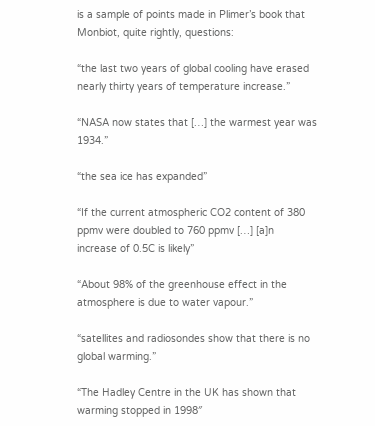is a sample of points made in Plimer’s book that Monbiot, quite rightly, questions:

“the last two years of global cooling have erased nearly thirty years of temperature increase.”

“NASA now states that […] the warmest year was 1934.”

“the sea ice has expanded”

“If the current atmospheric CO2 content of 380 ppmv were doubled to 760 ppmv […] [a]n     increase of 0.5C is likely”

“About 98% of the greenhouse effect in the atmosphere is due to water vapour.”

“satellites and radiosondes show that there is no global warming.”

“The Hadley Centre in the UK has shown that warming stopped in 1998″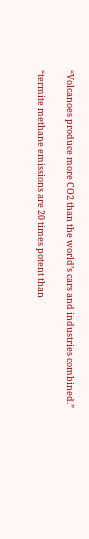“Volcanoes produce more CO2 than the world’s cars and industries combined.”

“termite methane emissions are 20 times potent than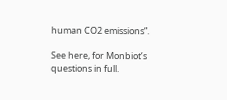human CO2 emissions”.

See here, for Monbiot’s questions in full.